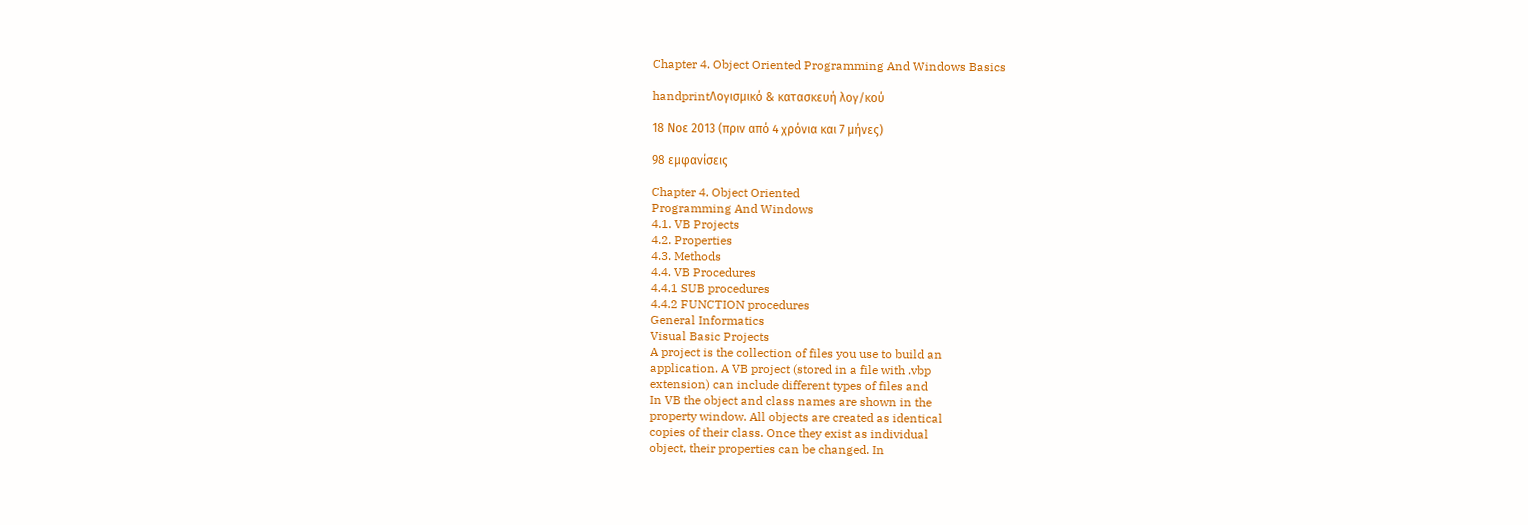Chapter 4. Object Oriented Programming And Windows Basics

handprintΛογισμικό & κατασκευή λογ/κού

18 Νοε 2013 (πριν από 4 χρόνια και 7 μήνες)

98 εμφανίσεις

Chapter 4. Object Oriented
Programming And Windows
4.1. VB Projects
4.2. Properties
4.3. Methods
4.4. VB Procedures
4.4.1 SUB procedures
4.4.2 FUNCTION procedures
General Informatics
Visual Basic Projects
A project is the collection of files you use to build an
application. A VB project (stored in a file with .vbp
extension) can include different types of files and
In VB the object and class names are shown in the
property window. All objects are created as identical
copies of their class. Once they exist as individual
object, their properties can be changed. In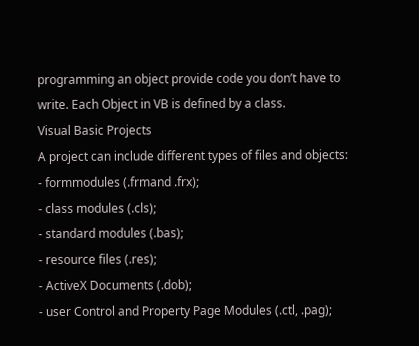programming an object provide code you don’t have to
write. Each Object in VB is defined by a class.
Visual Basic Projects
A project can include different types of files and objects:
- formmodules (.frmand .frx);
- class modules (.cls);
- standard modules (.bas);
- resource files (.res);
- ActiveX Documents (.dob);
- user Control and Property Page Modules (.ctl, .pag);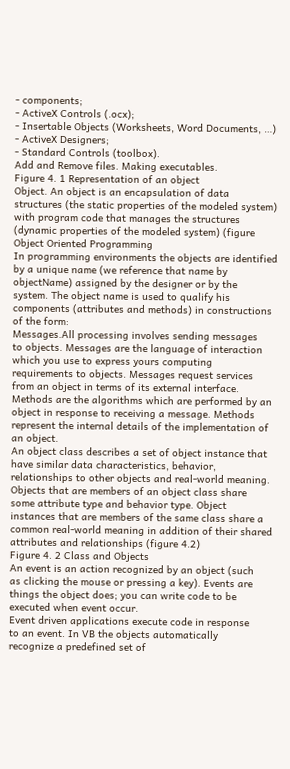- components;
- ActiveX Controls (.ocx);
- Insertable Objects (Worksheets, Word Documents, …)
- ActiveX Designers;
- Standard Controls (toolbox).
Add and Remove files. Making executables.
Figure 4. 1 Representation of an object
Object. An object is an encapsulation of data
structures (the static properties of the modeled system)
with program code that manages the structures
(dynamic properties of the modeled system) (figure
Object Oriented Programming
In programming environments the objects are identified
by a unique name (we reference that name by
objectName) assigned by the designer or by the
system. The object name is used to qualify his
components (attributes and methods) in constructions
of the form:
Messages.All processing involves sending messages
to objects. Messages are the language of interaction
which you use to express yours computing
requirements to objects. Messages request services
from an object in terms of its external interface.
Methods are the algorithms which are performed by an
object in response to receiving a message. Methods
represent the internal details of the implementation of
an object.
An object class describes a set of object instance that
have similar data characteristics, behavior,
relationships to other objects and real-world meaning.
Objects that are members of an object class share
some attribute type and behavior type. Object
instances that are members of the same class share a
common real-world meaning in addition of their shared
attributes and relationships (figure 4.2)
Figure 4. 2 Class and Objects
An event is an action recognized by an object (such
as clicking the mouse or pressing a key). Events are
things the object does; you can write code to be
executed when event occur.
Event driven applications execute code in response
to an event. In VB the objects automatically
recognize a predefined set of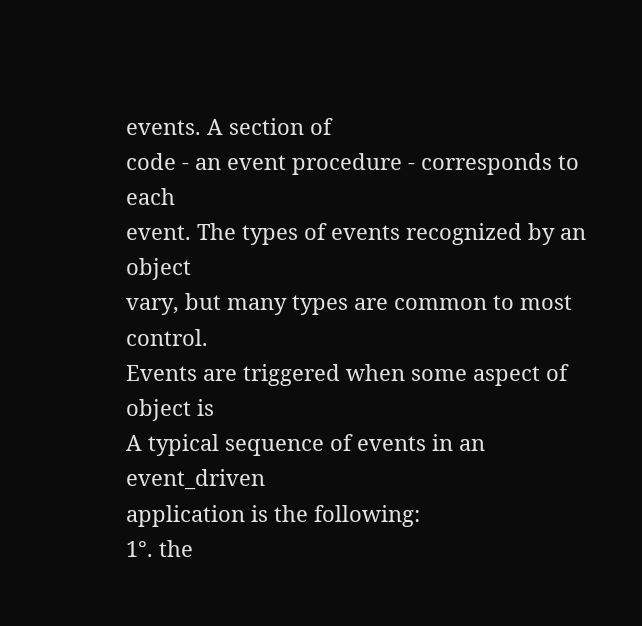events. A section of
code - an event procedure - corresponds to each
event. The types of events recognized by an object
vary, but many types are common to most control.
Events are triggered when some aspect of object is
A typical sequence of events in an event_driven
application is the following:
1°. the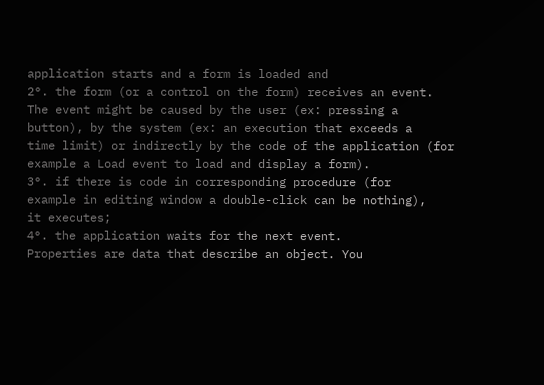application starts and a form is loaded and
2°. the form (or a control on the form) receives an event.
The event might be caused by the user (ex: pressing a
button), by the system (ex: an execution that exceeds a
time limit) or indirectly by the code of the application (for
example a Load event to load and display a form).
3°. if there is code in corresponding procedure (for
example in editing window a double-click can be nothing),
it executes;
4°. the application waits for the next event.
Properties are data that describe an object. You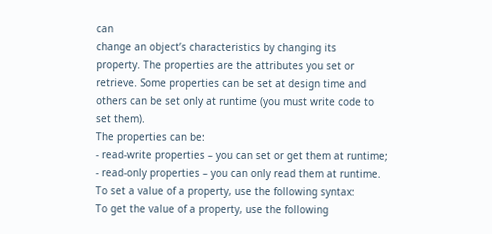can
change an object’s characteristics by changing its
property. The properties are the attributes you set or
retrieve. Some properties can be set at design time and
others can be set only at runtime (you must write code to
set them).
The properties can be:
- read-write properties – you can set or get them at runtime;
- read-only properties – you can only read them at runtime.
To set a value of a property, use the following syntax:
To get the value of a property, use the following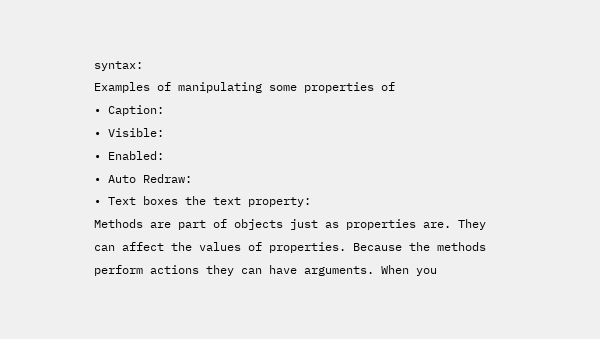syntax:
Examples of manipulating some properties of
• Caption:
• Visible:
• Enabled:
• Auto Redraw:
• Text boxes the text property:
Methods are part of objects just as properties are. They
can affect the values of properties. Because the methods
perform actions they can have arguments. When you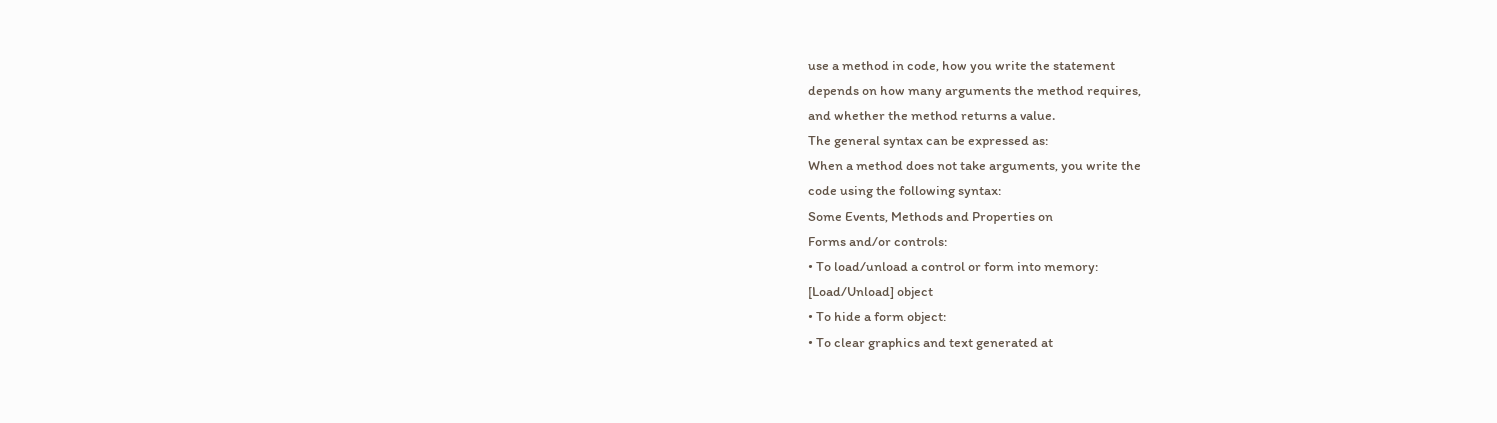use a method in code, how you write the statement
depends on how many arguments the method requires,
and whether the method returns a value.
The general syntax can be expressed as:
When a method does not take arguments, you write the
code using the following syntax:
Some Events, Methods and Properties on
Forms and/or controls:
• To load/unload a control or form into memory:
[Load/Unload] object
• To hide a form object:
• To clear graphics and text generated at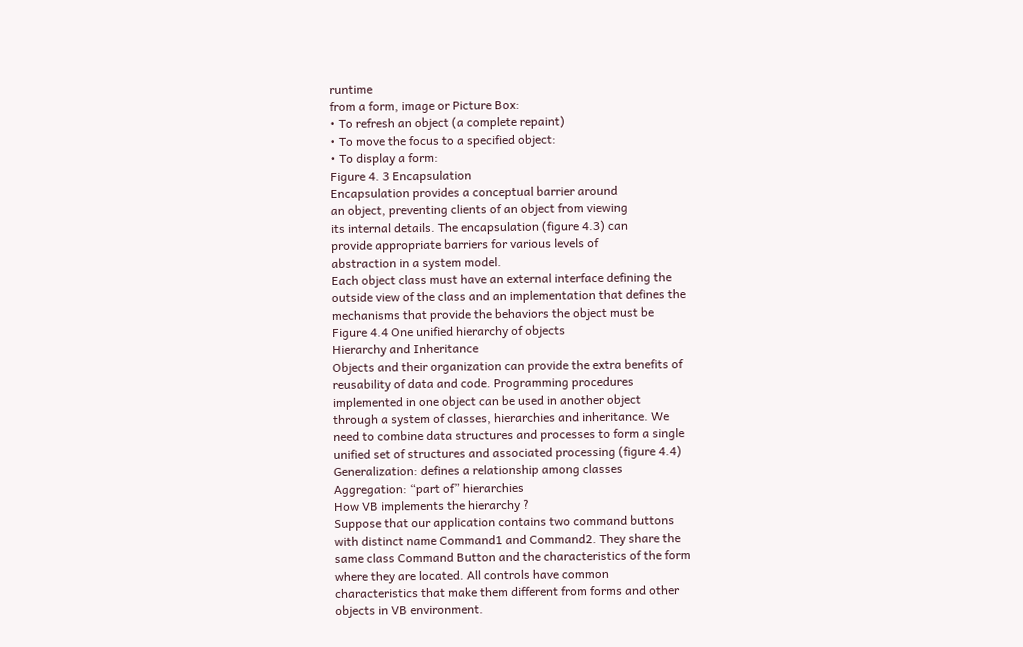runtime
from a form, image or Picture Box:
• To refresh an object (a complete repaint)
• To move the focus to a specified object:
• To display a form:
Figure 4. 3 Encapsulation
Encapsulation provides a conceptual barrier around
an object, preventing clients of an object from viewing
its internal details. The encapsulation (figure 4.3) can
provide appropriate barriers for various levels of
abstraction in a system model.
Each object class must have an external interface defining the
outside view of the class and an implementation that defines the
mechanisms that provide the behaviors the object must be
Figure 4.4 One unified hierarchy of objects
Hierarchy and Inheritance
Objects and their organization can provide the extra benefits of
reusability of data and code. Programming procedures
implemented in one object can be used in another object
through a system of classes, hierarchies and inheritance. We
need to combine data structures and processes to form a single
unified set of structures and associated processing (figure 4.4)
Generalization: defines a relationship among classes
Aggregation: “part of” hierarchies
How VB implements the hierarchy ?
Suppose that our application contains two command buttons
with distinct name Command1 and Command2. They share the
same class Command Button and the characteristics of the form
where they are located. All controls have common
characteristics that make them different from forms and other
objects in VB environment.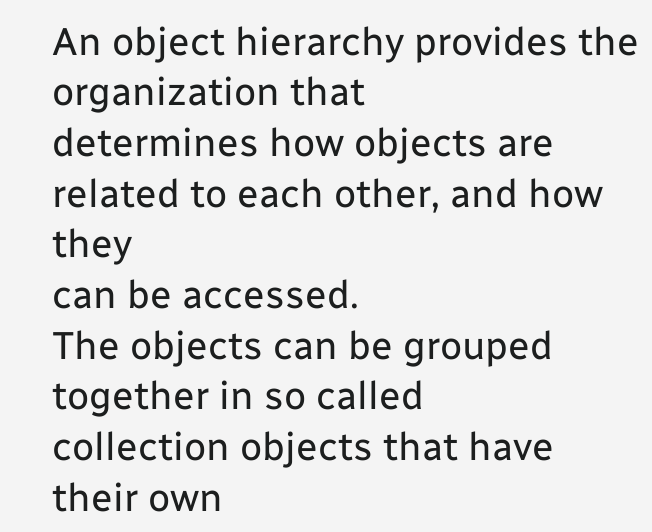An object hierarchy provides the organization that
determines how objects are related to each other, and how they
can be accessed.
The objects can be grouped together in so called
collection objects that have their own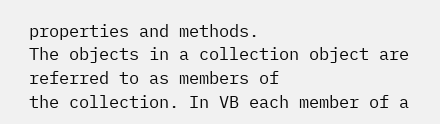properties and methods.
The objects in a collection object are referred to as members of
the collection. In VB each member of a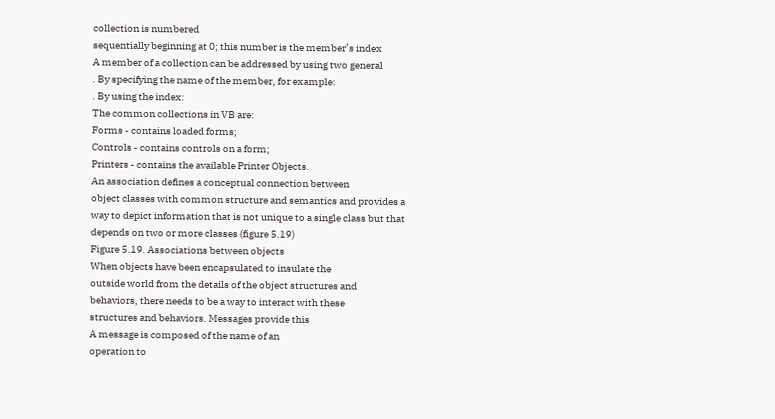collection is numbered
sequentially beginning at 0; this number is the member’s index
A member of a collection can be addressed by using two general
. By specifying the name of the member, for example:
. By using the index:
The common collections in VB are:
Forms - contains loaded forms;
Controls - contains controls on a form;
Printers - contains the available Printer Objects.
An association defines a conceptual connection between
object classes with common structure and semantics and provides a
way to depict information that is not unique to a single class but that
depends on two or more classes (figure 5.19)
Figure 5.19. Associations between objects
When objects have been encapsulated to insulate the
outside world from the details of the object structures and
behaviors, there needs to be a way to interact with these
structures and behaviors. Messages provide this
A message is composed of the name of an
operation to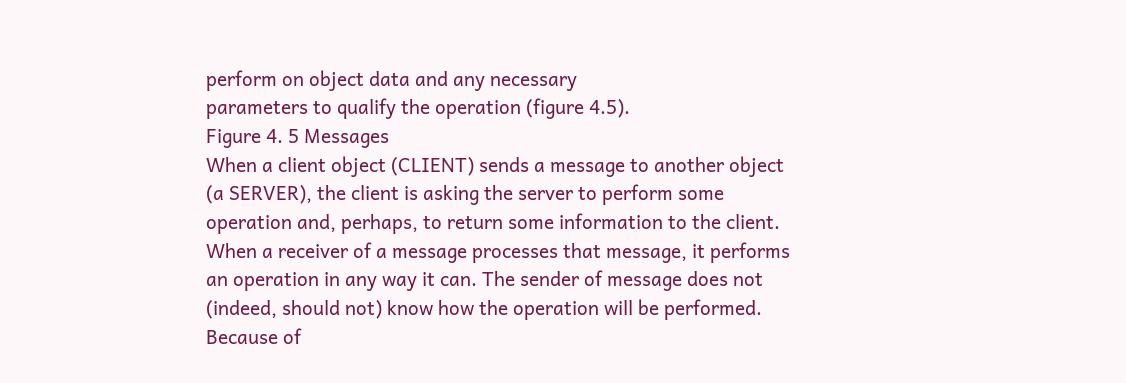perform on object data and any necessary
parameters to qualify the operation (figure 4.5).
Figure 4. 5 Messages
When a client object (CLIENT) sends a message to another object
(a SERVER), the client is asking the server to perform some
operation and, perhaps, to return some information to the client.
When a receiver of a message processes that message, it performs
an operation in any way it can. The sender of message does not
(indeed, should not) know how the operation will be performed.
Because of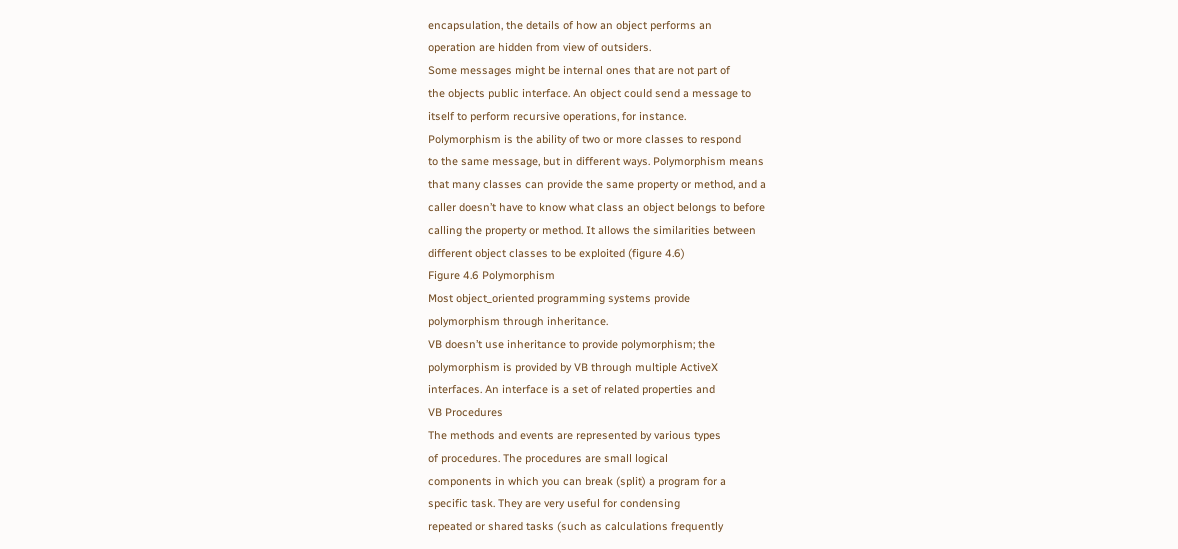encapsulation, the details of how an object performs an
operation are hidden from view of outsiders.
Some messages might be internal ones that are not part of
the objects public interface. An object could send a message to
itself to perform recursive operations, for instance.
Polymorphism is the ability of two or more classes to respond
to the same message, but in different ways. Polymorphism means
that many classes can provide the same property or method, and a
caller doesn’t have to know what class an object belongs to before
calling the property or method. It allows the similarities between
different object classes to be exploited (figure 4.6)
Figure 4.6 Polymorphism
Most object_oriented programming systems provide
polymorphism through inheritance.
VB doesn’t use inheritance to provide polymorphism; the
polymorphism is provided by VB through multiple ActiveX
interfaces. An interface is a set of related properties and
VB Procedures
The methods and events are represented by various types
of procedures. The procedures are small logical
components in which you can break (split) a program for a
specific task. They are very useful for condensing
repeated or shared tasks (such as calculations frequently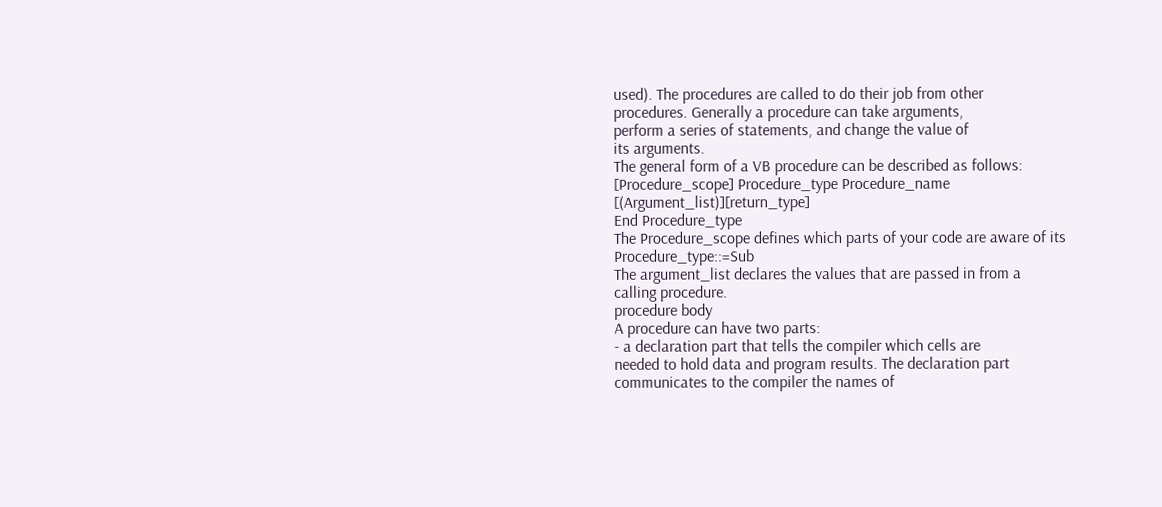used). The procedures are called to do their job from other
procedures. Generally a procedure can take arguments,
perform a series of statements, and change the value of
its arguments.
The general form of a VB procedure can be described as follows:
[Procedure_scope] Procedure_type Procedure_name [(Argument_list)][return_type]
End Procedure_type
The Procedure_scope defines which parts of your code are aware of its
Procedure_type::=Sub
The argument_list declares the values that are passed in from a
calling procedure.
procedure body
A procedure can have two parts:
- a declaration part that tells the compiler which cells are
needed to hold data and program results. The declaration part
communicates to the compiler the names of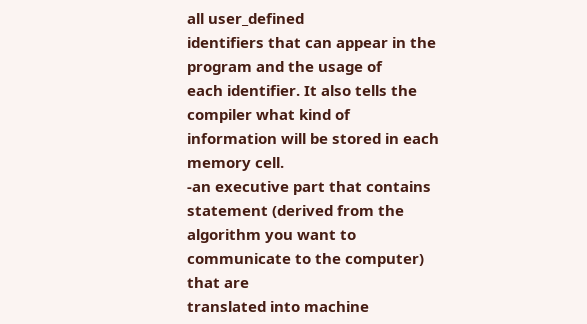all user_defined
identifiers that can appear in the program and the usage of
each identifier. It also tells the compiler what kind of
information will be stored in each memory cell.
-an executive part that contains statement (derived from the
algorithm you want to communicate to the computer) that are
translated into machine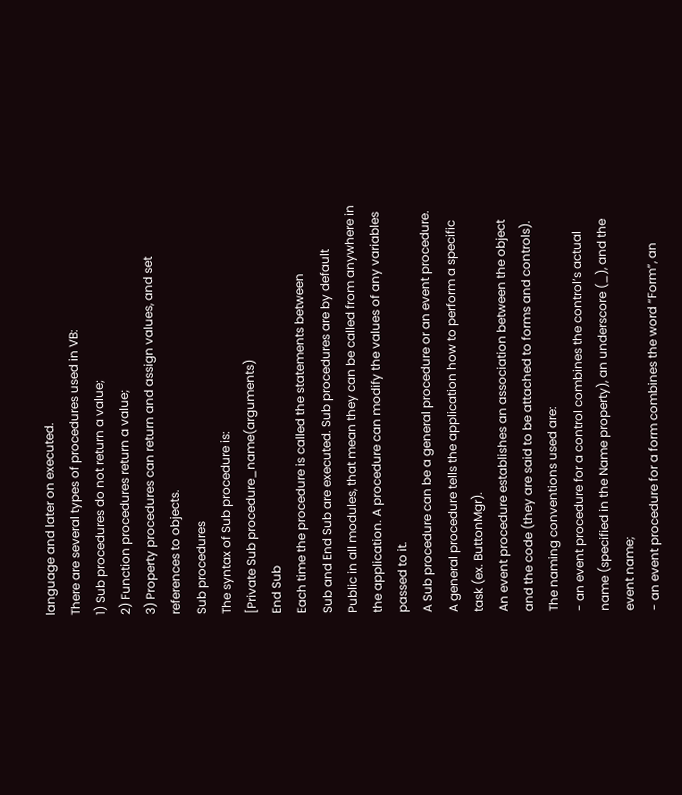language and later on executed.
There are several types of procedures used in VB:
1) Sub procedures do not return a value;
2) Function procedures return a value;
3) Property procedures can return and assign values, and set
references to objects.
Sub procedures
The syntax of Sub procedure is:
[Private Sub procedure_name(arguments)
End Sub
Each time the procedure is called the statements between
Sub and End Sub are executed. Sub procedures are by default
Public in all modules, that mean they can be called from anywhere in
the application. A procedure can modify the values of any variables
passed to it.
A Sub procedure can be a general procedure or an event procedure.
A general procedure tells the application how to perform a specific
task (ex. ButtonMgr).
An event procedure establishes an association between the object
and the code (they are said to be attached to forms and controls).
The naming conventions used are:
- an event procedure for a control combines the control’s actual
name (specified in the Name property), an underscore (_), and the
event name;
- an event procedure for a form combines the word “Form”, an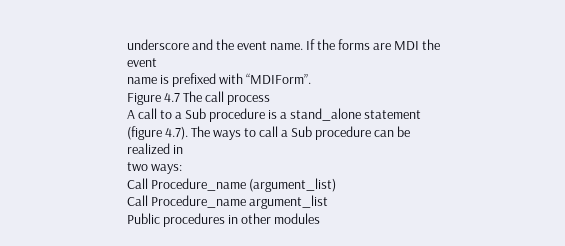underscore and the event name. If the forms are MDI the event
name is prefixed with “MDIForm”.
Figure 4.7 The call process
A call to a Sub procedure is a stand_alone statement
(figure 4.7). The ways to call a Sub procedure can be realized in
two ways:
Call Procedure_name (argument_list)
Call Procedure_name argument_list
Public procedures in other modules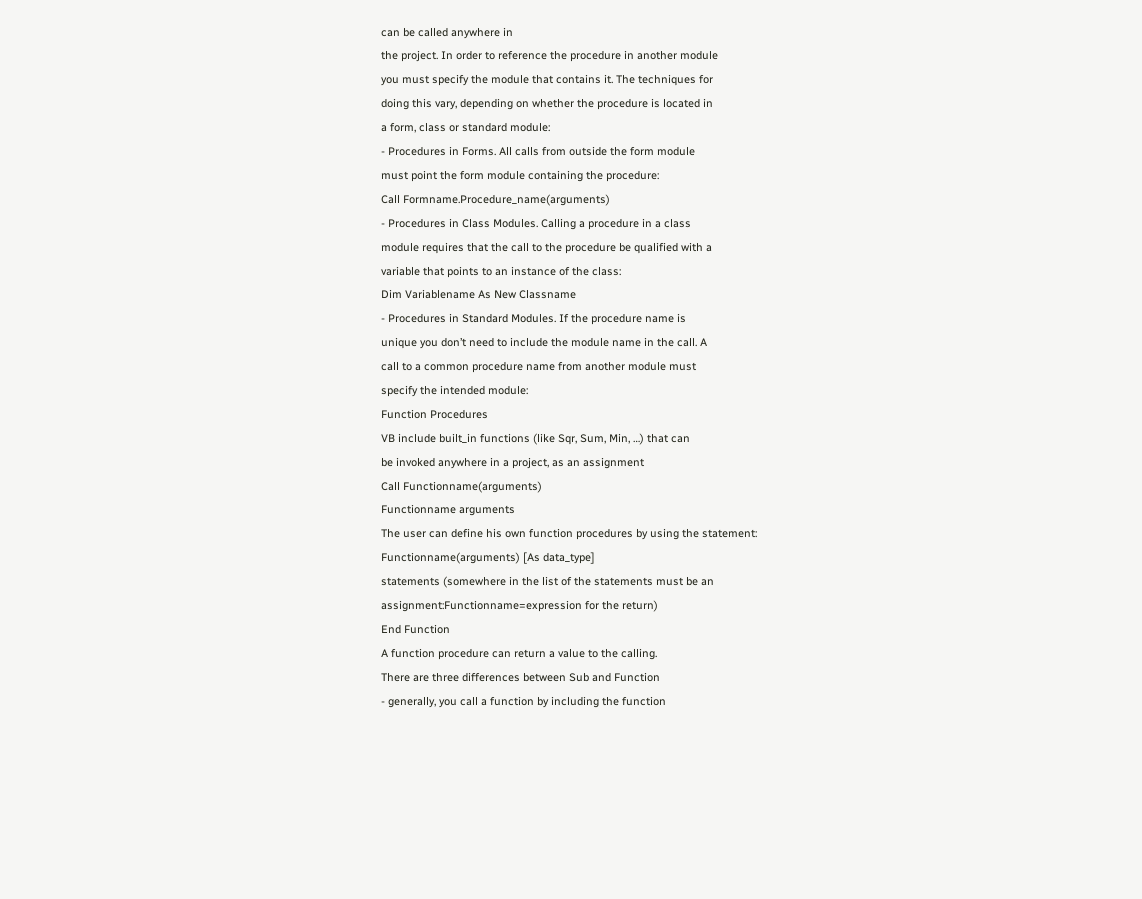can be called anywhere in
the project. In order to reference the procedure in another module
you must specify the module that contains it. The techniques for
doing this vary, depending on whether the procedure is located in
a form, class or standard module:
- Procedures in Forms. All calls from outside the form module
must point the form module containing the procedure:
Call Formname.Procedure_name(arguments)
- Procedures in Class Modules. Calling a procedure in a class
module requires that the call to the procedure be qualified with a
variable that points to an instance of the class:
Dim Variablename As New Classname
- Procedures in Standard Modules. If the procedure name is
unique you don’t need to include the module name in the call. A
call to a common procedure name from another module must
specify the intended module:
Function Procedures
VB include built_in functions (like Sqr, Sum, Min, …) that can
be invoked anywhere in a project, as an assignment
Call Functionname(arguments)
Functionname arguments
The user can define his own function procedures by using the statement:
Functionname(arguments) [As data_type]
statements (somewhere in the list of the statements must be an
assignment:Functionname=expression for the return)
End Function
A function procedure can return a value to the calling.
There are three differences between Sub and Function
- generally, you call a function by including the function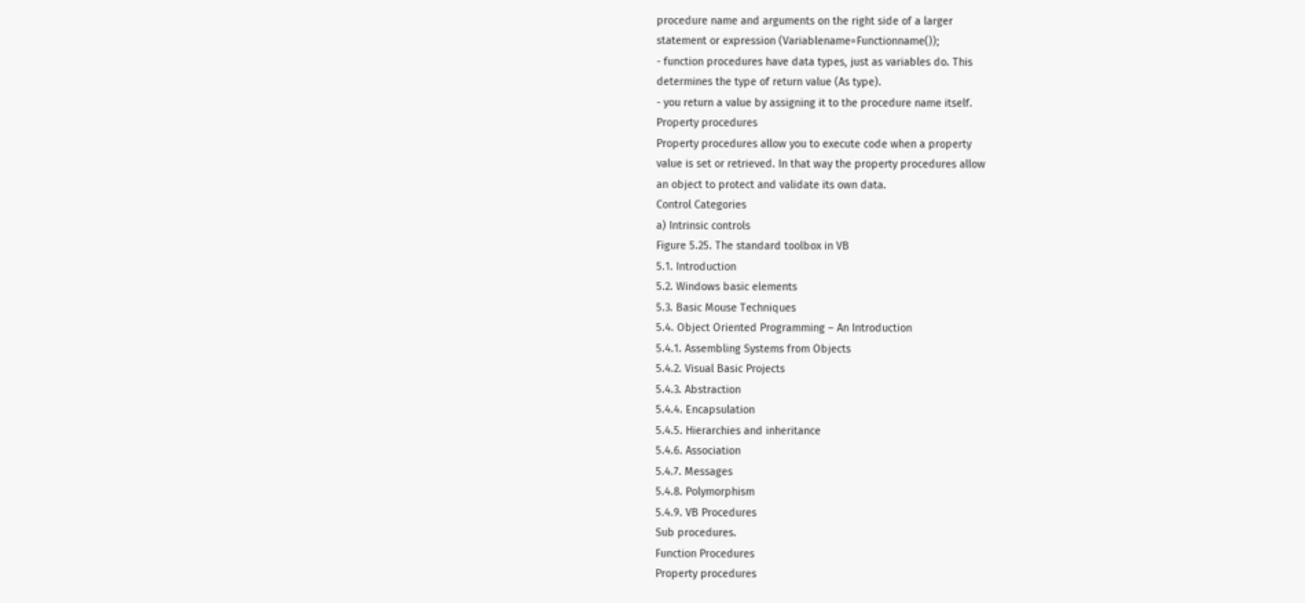procedure name and arguments on the right side of a larger
statement or expression (Variablename=Functionname());
- function procedures have data types, just as variables do. This
determines the type of return value (As type).
- you return a value by assigning it to the procedure name itself.
Property procedures
Property procedures allow you to execute code when a property
value is set or retrieved. In that way the property procedures allow
an object to protect and validate its own data.
Control Categories
a) Intrinsic controls
Figure 5.25. The standard toolbox in VB
5.1. Introduction
5.2. Windows basic elements
5.3. Basic Mouse Techniques
5.4. Object Oriented Programming – An Introduction
5.4.1. Assembling Systems from Objects
5.4.2. Visual Basic Projects
5.4.3. Abstraction
5.4.4. Encapsulation
5.4.5. Hierarchies and inheritance
5.4.6. Association
5.4.7. Messages
5.4.8. Polymorphism
5.4.9. VB Procedures
Sub procedures.
Function Procedures
Property procedures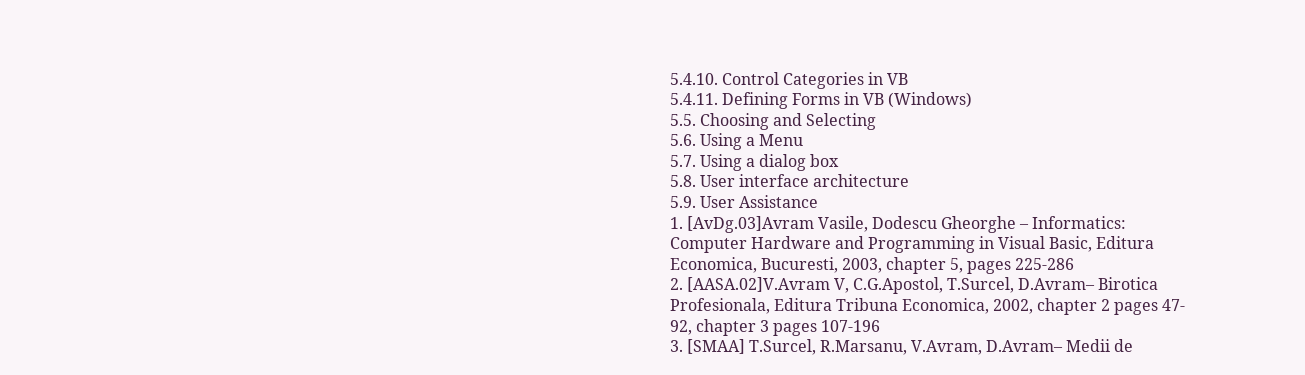5.4.10. Control Categories in VB
5.4.11. Defining Forms in VB (Windows)
5.5. Choosing and Selecting
5.6. Using a Menu
5.7. Using a dialog box
5.8. User interface architecture
5.9. User Assistance
1. [AvDg.03]Avram Vasile, Dodescu Gheorghe – Informatics:
Computer Hardware and Programming in Visual Basic, Editura
Economica, Bucuresti, 2003, chapter 5, pages 225-286
2. [AASA.02]V.Avram V, C.G.Apostol, T.Surcel, D.Avram– Birotica
Profesionala, Editura Tribuna Economica, 2002, chapter 2 pages 47-
92, chapter 3 pages 107-196
3. [SMAA] T.Surcel, R.Marsanu, V.Avram, D.Avram– Medii de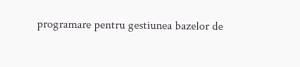programare pentru gestiunea bazelor de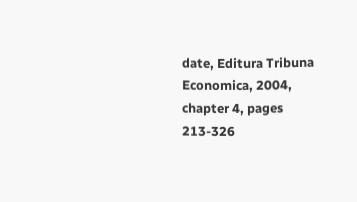date, Editura Tribuna
Economica, 2004, chapter 4, pages 213-326